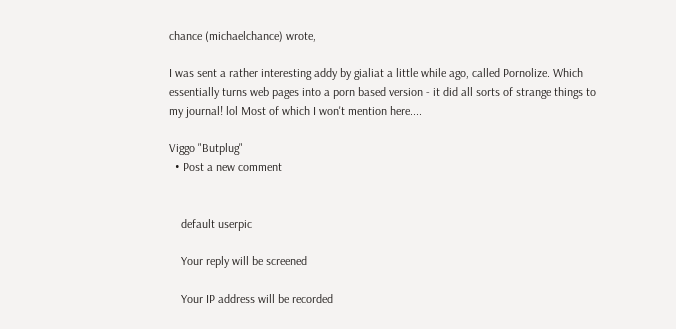chance (michaelchance) wrote,

I was sent a rather interesting addy by gialiat a little while ago, called Pornolize. Which essentially turns web pages into a porn based version - it did all sorts of strange things to my journal! lol Most of which I won't mention here....

Viggo "Butplug"
  • Post a new comment


    default userpic

    Your reply will be screened

    Your IP address will be recorded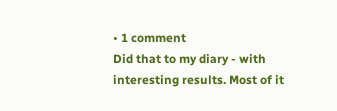• 1 comment
Did that to my diary - with interesting results. Most of it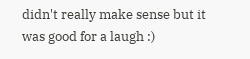didn't really make sense but it was good for a laugh :)